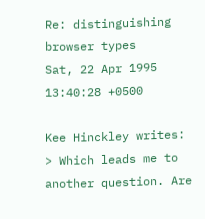Re: distinguishing browser types
Sat, 22 Apr 1995 13:40:28 +0500

Kee Hinckley writes:
> Which leads me to another question. Are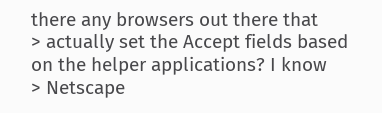there any browsers out there that
> actually set the Accept fields based on the helper applications? I know
> Netscape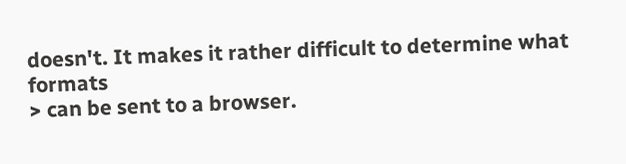doesn't. It makes it rather difficult to determine what formats
> can be sent to a browser.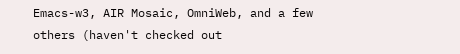Emacs-w3, AIR Mosaic, OmniWeb, and a few others (haven't checked out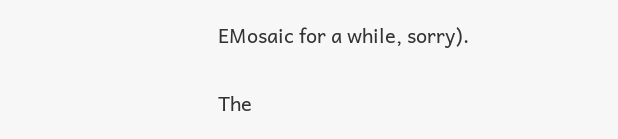EMosaic for a while, sorry).

The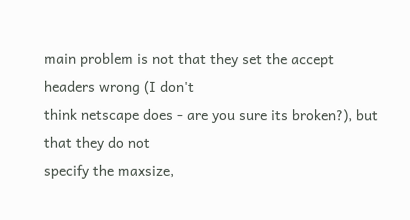main problem is not that they set the accept headers wrong (I don't
think netscape does - are you sure its broken?), but that they do not
specify the maxsize,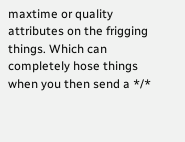maxtime or quality attributes on the frigging
things. Which can completely hose things when you then send a */*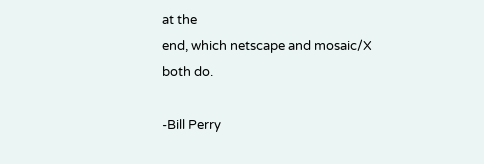at the
end, which netscape and mosaic/X both do.

-Bill Perry